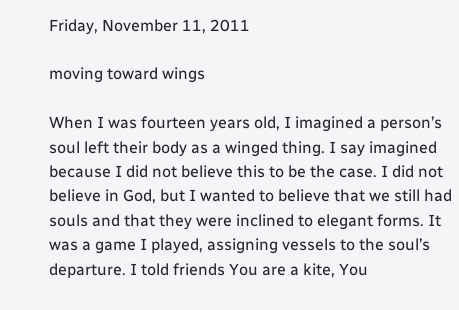Friday, November 11, 2011

moving toward wings

When I was fourteen years old, I imagined a person’s soul left their body as a winged thing. I say imagined because I did not believe this to be the case. I did not believe in God, but I wanted to believe that we still had souls and that they were inclined to elegant forms. It was a game I played, assigning vessels to the soul’s departure. I told friends You are a kite, You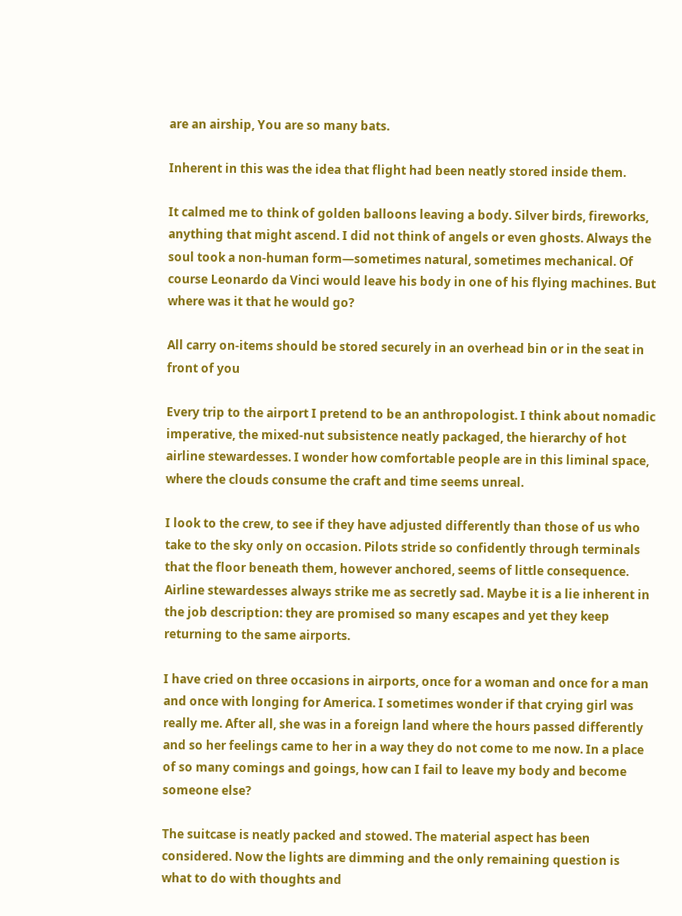are an airship, You are so many bats.

Inherent in this was the idea that flight had been neatly stored inside them.

It calmed me to think of golden balloons leaving a body. Silver birds, fireworks, anything that might ascend. I did not think of angels or even ghosts. Always the soul took a non-human form—sometimes natural, sometimes mechanical. Of course Leonardo da Vinci would leave his body in one of his flying machines. But where was it that he would go?

All carry on-items should be stored securely in an overhead bin or in the seat in front of you

Every trip to the airport I pretend to be an anthropologist. I think about nomadic imperative, the mixed-nut subsistence neatly packaged, the hierarchy of hot airline stewardesses. I wonder how comfortable people are in this liminal space, where the clouds consume the craft and time seems unreal.

I look to the crew, to see if they have adjusted differently than those of us who take to the sky only on occasion. Pilots stride so confidently through terminals that the floor beneath them, however anchored, seems of little consequence. Airline stewardesses always strike me as secretly sad. Maybe it is a lie inherent in the job description: they are promised so many escapes and yet they keep returning to the same airports.

I have cried on three occasions in airports, once for a woman and once for a man and once with longing for America. I sometimes wonder if that crying girl was really me. After all, she was in a foreign land where the hours passed differently and so her feelings came to her in a way they do not come to me now. In a place of so many comings and goings, how can I fail to leave my body and become someone else?

The suitcase is neatly packed and stowed. The material aspect has been considered. Now the lights are dimming and the only remaining question is what to do with thoughts and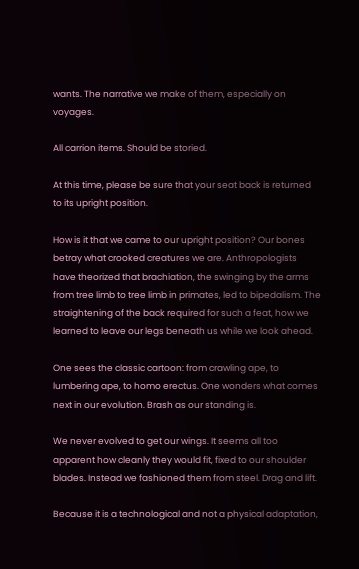wants. The narrative we make of them, especially on voyages.

All carrion items. Should be storied.

At this time, please be sure that your seat back is returned to its upright position.

How is it that we came to our upright position? Our bones betray what crooked creatures we are. Anthropologists have theorized that brachiation, the swinging by the arms from tree limb to tree limb in primates, led to bipedalism. The straightening of the back required for such a feat, how we learned to leave our legs beneath us while we look ahead.

One sees the classic cartoon: from crawling ape, to lumbering ape, to homo erectus. One wonders what comes next in our evolution. Brash as our standing is.

We never evolved to get our wings. It seems all too apparent how cleanly they would fit, fixed to our shoulder blades. Instead we fashioned them from steel. Drag and lift.

Because it is a technological and not a physical adaptation,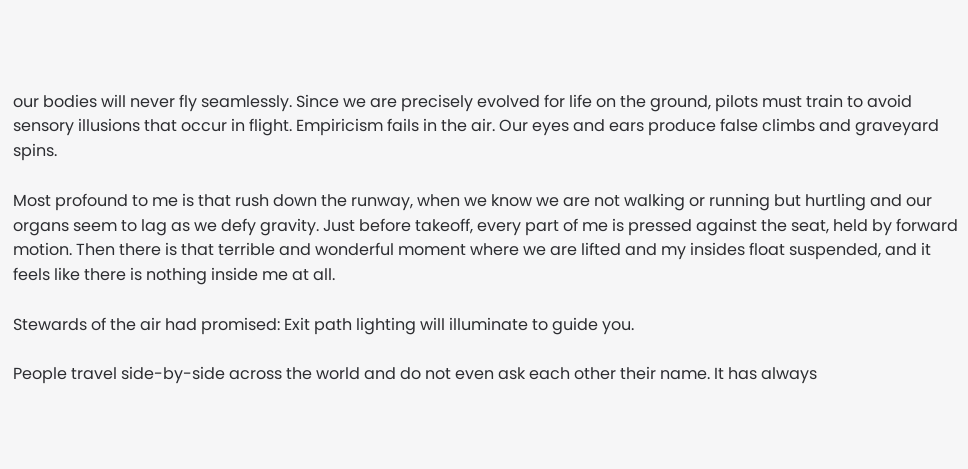our bodies will never fly seamlessly. Since we are precisely evolved for life on the ground, pilots must train to avoid sensory illusions that occur in flight. Empiricism fails in the air. Our eyes and ears produce false climbs and graveyard spins.

Most profound to me is that rush down the runway, when we know we are not walking or running but hurtling and our organs seem to lag as we defy gravity. Just before takeoff, every part of me is pressed against the seat, held by forward motion. Then there is that terrible and wonderful moment where we are lifted and my insides float suspended, and it feels like there is nothing inside me at all.

Stewards of the air had promised: Exit path lighting will illuminate to guide you.

People travel side-by-side across the world and do not even ask each other their name. It has always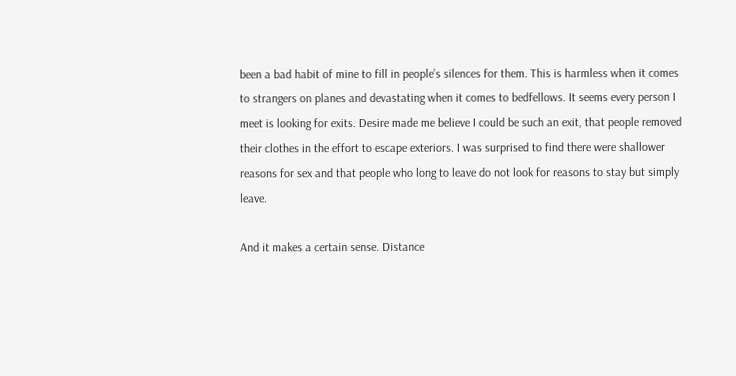been a bad habit of mine to fill in people’s silences for them. This is harmless when it comes to strangers on planes and devastating when it comes to bedfellows. It seems every person I meet is looking for exits. Desire made me believe I could be such an exit, that people removed their clothes in the effort to escape exteriors. I was surprised to find there were shallower reasons for sex and that people who long to leave do not look for reasons to stay but simply leave.

And it makes a certain sense. Distance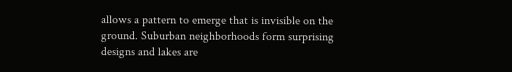allows a pattern to emerge that is invisible on the ground. Suburban neighborhoods form surprising designs and lakes are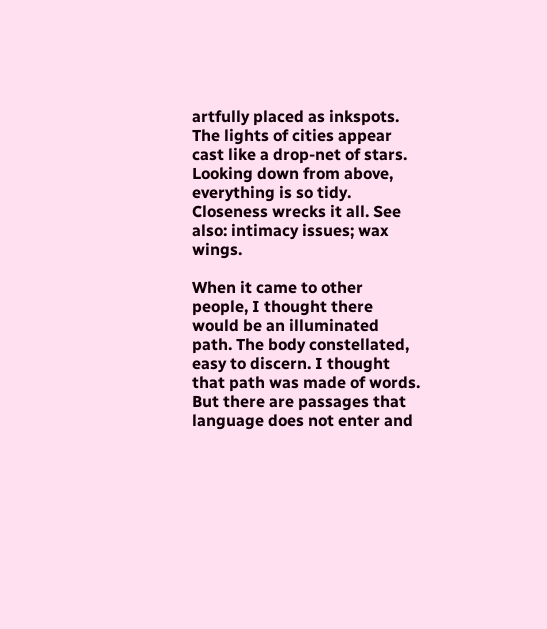artfully placed as inkspots. The lights of cities appear cast like a drop-net of stars. Looking down from above, everything is so tidy. Closeness wrecks it all. See also: intimacy issues; wax wings.

When it came to other people, I thought there would be an illuminated path. The body constellated, easy to discern. I thought that path was made of words. But there are passages that language does not enter and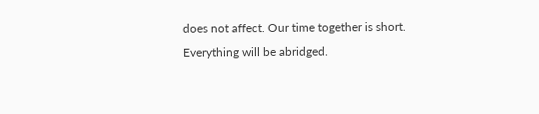does not affect. Our time together is short. Everything will be abridged.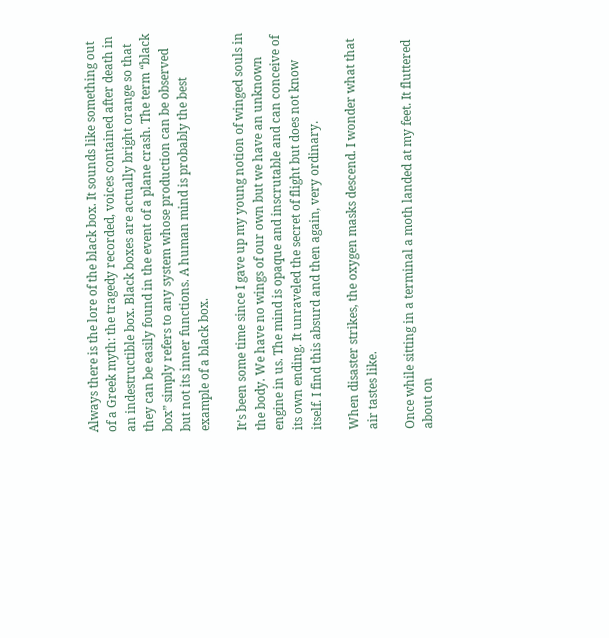Always there is the lore of the black box. It sounds like something out of a Greek myth: the tragedy recorded, voices contained after death in an indestructible box. Black boxes are actually bright orange so that they can be easily found in the event of a plane crash. The term “black box” simply refers to any system whose production can be observed but not its inner functions. A human mind is probably the best example of a black box.

It’s been some time since I gave up my young notion of winged souls in the body. We have no wings of our own but we have an unknown engine in us. The mind is opaque and inscrutable and can conceive of its own ending. It unraveled the secret of flight but does not know itself. I find this absurd and then again, very ordinary.

When disaster strikes, the oxygen masks descend. I wonder what that air tastes like.

Once while sitting in a terminal a moth landed at my feet. It fluttered about on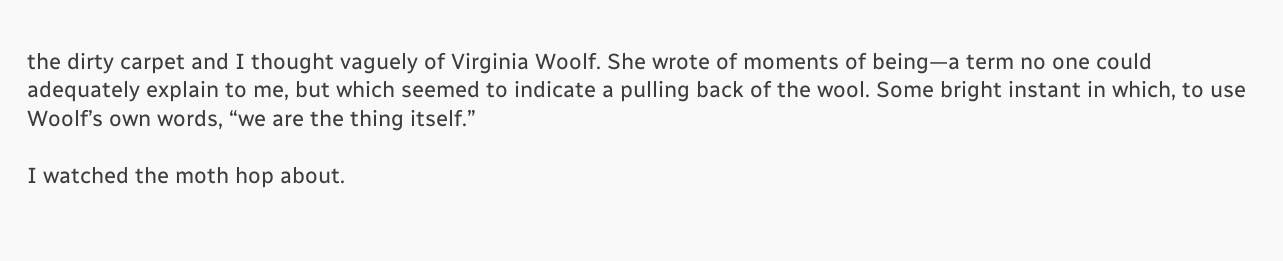the dirty carpet and I thought vaguely of Virginia Woolf. She wrote of moments of being—a term no one could adequately explain to me, but which seemed to indicate a pulling back of the wool. Some bright instant in which, to use Woolf’s own words, “we are the thing itself.”

I watched the moth hop about.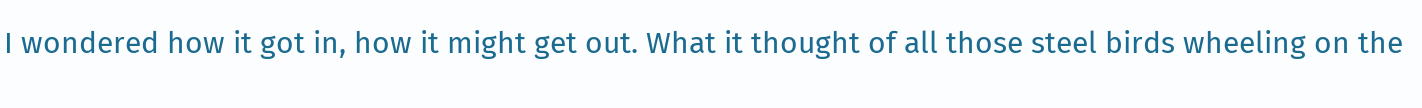I wondered how it got in, how it might get out. What it thought of all those steel birds wheeling on the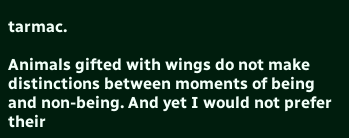tarmac.

Animals gifted with wings do not make distinctions between moments of being and non-being. And yet I would not prefer their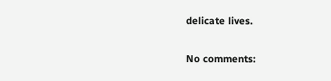delicate lives.

No comments: